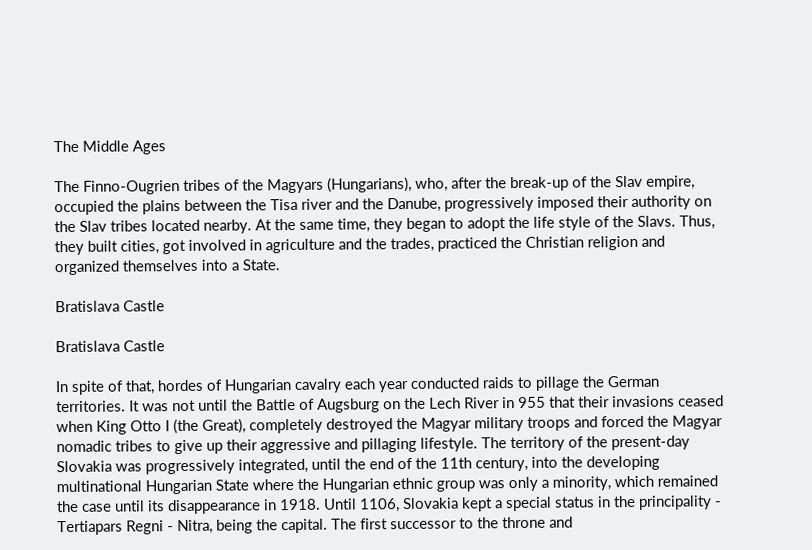The Middle Ages

The Finno-Ougrien tribes of the Magyars (Hungarians), who, after the break-up of the Slav empire, occupied the plains between the Tisa river and the Danube, progressively imposed their authority on the Slav tribes located nearby. At the same time, they began to adopt the life style of the Slavs. Thus, they built cities, got involved in agriculture and the trades, practiced the Christian religion and organized themselves into a State.

Bratislava Castle

Bratislava Castle

In spite of that, hordes of Hungarian cavalry each year conducted raids to pillage the German territories. It was not until the Battle of Augsburg on the Lech River in 955 that their invasions ceased when King Otto I (the Great), completely destroyed the Magyar military troops and forced the Magyar nomadic tribes to give up their aggressive and pillaging lifestyle. The territory of the present-day Slovakia was progressively integrated, until the end of the 11th century, into the developing multinational Hungarian State where the Hungarian ethnic group was only a minority, which remained the case until its disappearance in 1918. Until 1106, Slovakia kept a special status in the principality - Tertiapars Regni - Nitra, being the capital. The first successor to the throne and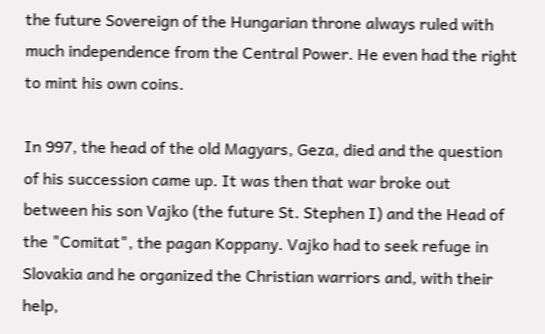the future Sovereign of the Hungarian throne always ruled with much independence from the Central Power. He even had the right to mint his own coins.

In 997, the head of the old Magyars, Geza, died and the question of his succession came up. It was then that war broke out between his son Vajko (the future St. Stephen I) and the Head of the "Comitat", the pagan Koppany. Vajko had to seek refuge in Slovakia and he organized the Christian warriors and, with their help,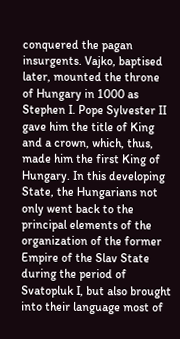conquered the pagan insurgents. Vajko, baptised later, mounted the throne of Hungary in 1000 as Stephen I. Pope Sylvester II gave him the title of King and a crown, which, thus, made him the first King of Hungary. In this developing State, the Hungarians not only went back to the principal elements of the organization of the former Empire of the Slav State during the period of Svatopluk I, but also brought into their language most of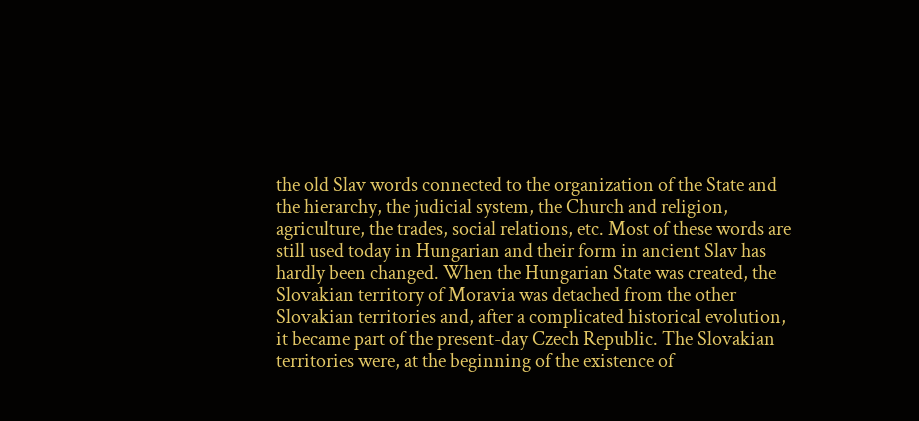the old Slav words connected to the organization of the State and the hierarchy, the judicial system, the Church and religion, agriculture, the trades, social relations, etc. Most of these words are still used today in Hungarian and their form in ancient Slav has hardly been changed. When the Hungarian State was created, the Slovakian territory of Moravia was detached from the other Slovakian territories and, after a complicated historical evolution, it became part of the present-day Czech Republic. The Slovakian territories were, at the beginning of the existence of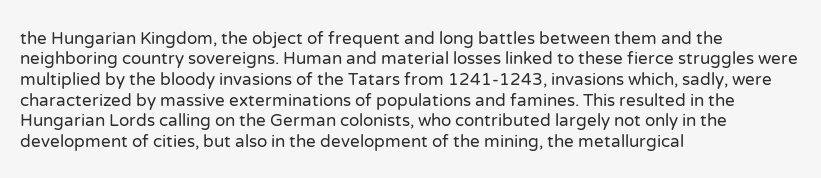the Hungarian Kingdom, the object of frequent and long battles between them and the neighboring country sovereigns. Human and material losses linked to these fierce struggles were multiplied by the bloody invasions of the Tatars from 1241-1243, invasions which, sadly, were characterized by massive exterminations of populations and famines. This resulted in the Hungarian Lords calling on the German colonists, who contributed largely not only in the development of cities, but also in the development of the mining, the metallurgical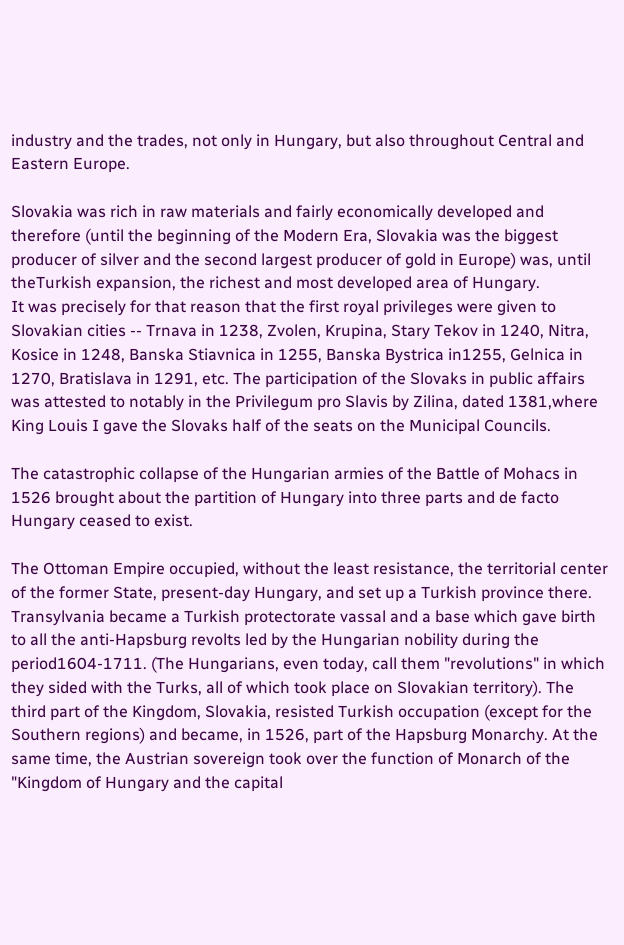industry and the trades, not only in Hungary, but also throughout Central and Eastern Europe.

Slovakia was rich in raw materials and fairly economically developed and therefore (until the beginning of the Modern Era, Slovakia was the biggest producer of silver and the second largest producer of gold in Europe) was, until theTurkish expansion, the richest and most developed area of Hungary.
It was precisely for that reason that the first royal privileges were given to Slovakian cities -- Trnava in 1238, Zvolen, Krupina, Stary Tekov in 1240, Nitra, Kosice in 1248, Banska Stiavnica in 1255, Banska Bystrica in1255, Gelnica in 1270, Bratislava in 1291, etc. The participation of the Slovaks in public affairs was attested to notably in the Privilegum pro Slavis by Zilina, dated 1381,where King Louis I gave the Slovaks half of the seats on the Municipal Councils.

The catastrophic collapse of the Hungarian armies of the Battle of Mohacs in 1526 brought about the partition of Hungary into three parts and de facto Hungary ceased to exist.

The Ottoman Empire occupied, without the least resistance, the territorial center of the former State, present-day Hungary, and set up a Turkish province there. Transylvania became a Turkish protectorate vassal and a base which gave birth to all the anti-Hapsburg revolts led by the Hungarian nobility during the period1604-1711. (The Hungarians, even today, call them "revolutions" in which they sided with the Turks, all of which took place on Slovakian territory). The third part of the Kingdom, Slovakia, resisted Turkish occupation (except for the Southern regions) and became, in 1526, part of the Hapsburg Monarchy. At the same time, the Austrian sovereign took over the function of Monarch of the "Kingdom of Hungary and the capital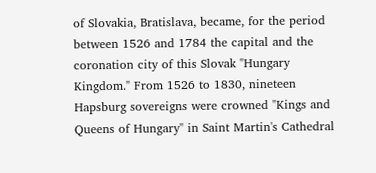of Slovakia, Bratislava, became, for the period between 1526 and 1784 the capital and the coronation city of this Slovak "Hungary Kingdom." From 1526 to 1830, nineteen Hapsburg sovereigns were crowned "Kings and Queens of Hungary" in Saint Martin's Cathedral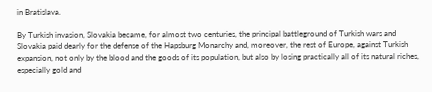in Bratislava.

By Turkish invasion, Slovakia became, for almost two centuries, the principal battleground of Turkish wars and Slovakia paid dearly for the defense of the Hapsburg Monarchy and, moreover, the rest of Europe, against Turkish expansion, not only by the blood and the goods of its population, but also by losing practically all of its natural riches, especially gold and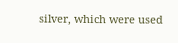silver, which were used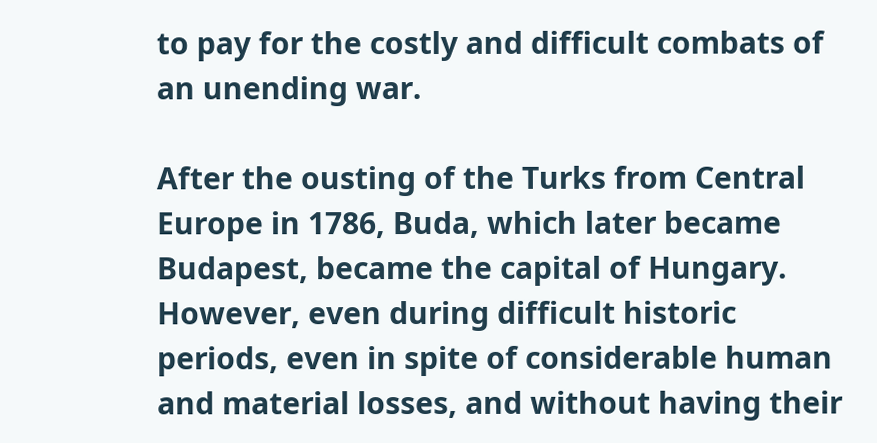to pay for the costly and difficult combats of an unending war.

After the ousting of the Turks from Central Europe in 1786, Buda, which later became Budapest, became the capital of Hungary. However, even during difficult historic periods, even in spite of considerable human and material losses, and without having their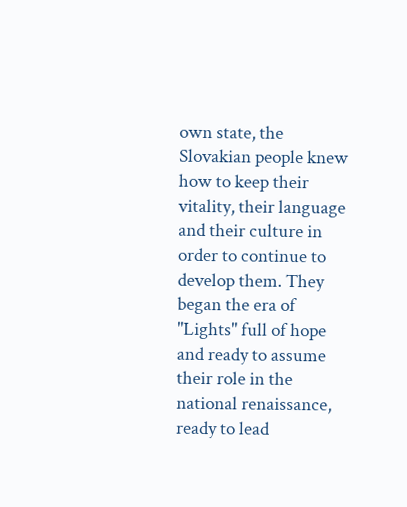own state, the Slovakian people knew how to keep their vitality, their language and their culture in order to continue to develop them. They began the era of "Lights" full of hope and ready to assume their role in the national renaissance, ready to lead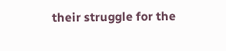their struggle for the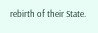rebirth of their State.